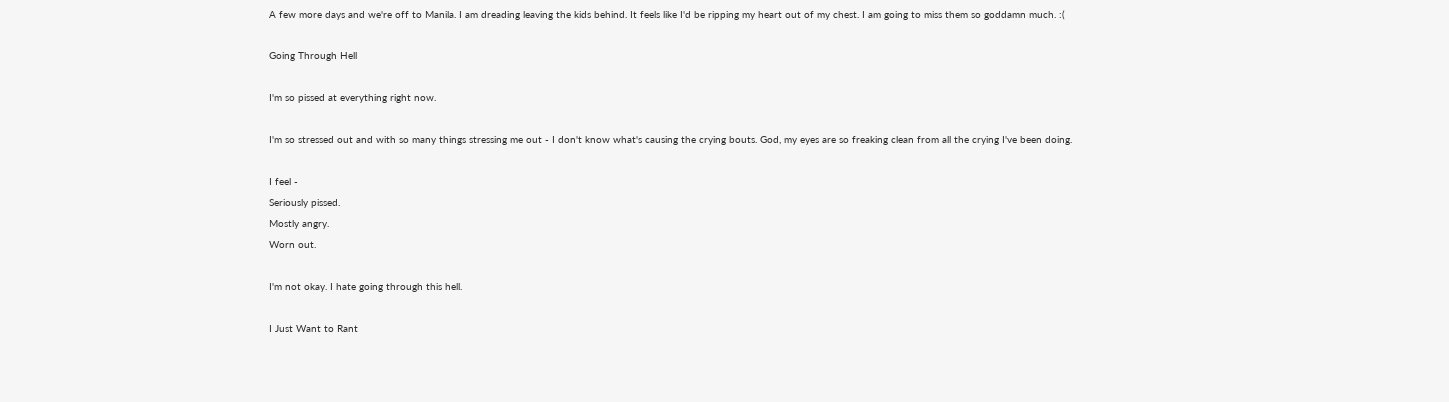A few more days and we're off to Manila. I am dreading leaving the kids behind. It feels like I'd be ripping my heart out of my chest. I am going to miss them so goddamn much. :(

Going Through Hell

I'm so pissed at everything right now.

I'm so stressed out and with so many things stressing me out - I don't know what's causing the crying bouts. God, my eyes are so freaking clean from all the crying I've been doing.

I feel -
Seriously pissed.
Mostly angry.
Worn out.

I'm not okay. I hate going through this hell.

I Just Want to Rant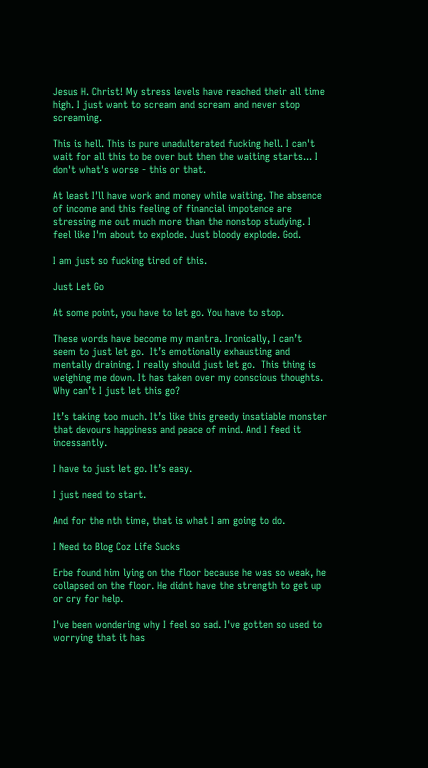Jesus H. Christ! My stress levels have reached their all time high. I just want to scream and scream and never stop screaming.

This is hell. This is pure unadulterated fucking hell. I can't wait for all this to be over but then the waiting starts... I don't what's worse - this or that.

At least I'll have work and money while waiting. The absence of income and this feeling of financial impotence are stressing me out much more than the nonstop studying. I feel like I'm about to explode. Just bloody explode. God.

I am just so fucking tired of this.

Just Let Go

At some point, you have to let go. You have to stop.

These words have become my mantra. Ironically, I can’t seem to just let go.  It’s emotionally exhausting and mentally draining. I really should just let go.  This thing is weighing me down. It has taken over my conscious thoughts. Why can’t I just let this go?

It’s taking too much. It’s like this greedy insatiable monster that devours happiness and peace of mind. And I feed it incessantly.

I have to just let go. It’s easy.

I just need to start.

And for the nth time, that is what I am going to do.

I Need to Blog Coz Life Sucks

Erbe found him lying on the floor because he was so weak, he collapsed on the floor. He didnt have the strength to get up or cry for help.

I've been wondering why I feel so sad. I've gotten so used to worrying that it has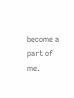become a part of me.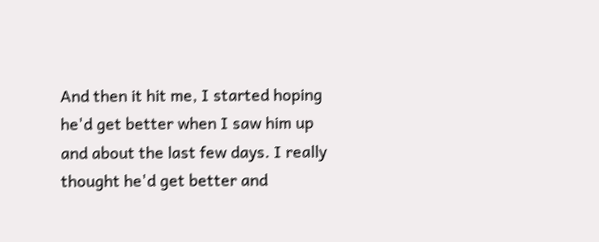And then it hit me, I started hoping he'd get better when I saw him up and about the last few days. I really thought he'd get better and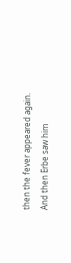then the fever appeared again. And then Erbe saw him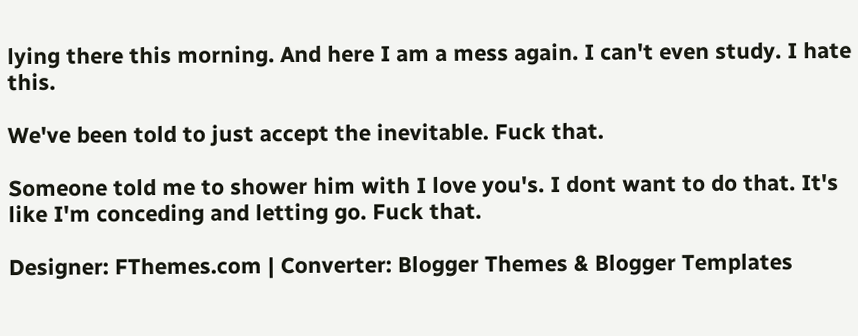lying there this morning. And here I am a mess again. I can't even study. I hate this.

We've been told to just accept the inevitable. Fuck that.

Someone told me to shower him with I love you's. I dont want to do that. It's like I'm conceding and letting go. Fuck that.

Designer: FThemes.com | Converter: Blogger Themes & Blogger Templates